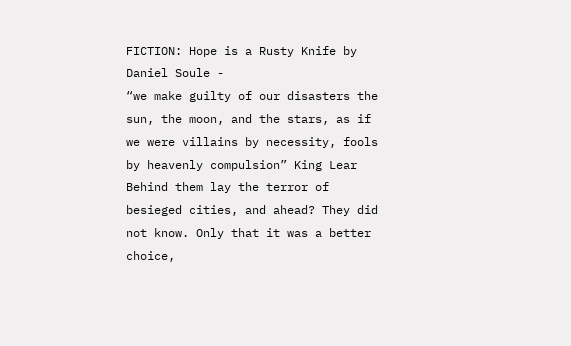FICTION: Hope is a Rusty Knife by Daniel Soule -
“we make guilty of our disasters the sun, the moon, and the stars, as if we were villains by necessity, fools by heavenly compulsion” King Lear Behind them lay the terror of besieged cities, and ahead? They did not know. Only that it was a better choice,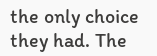the only choice they had. The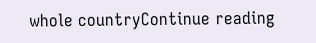whole countryContinue reading